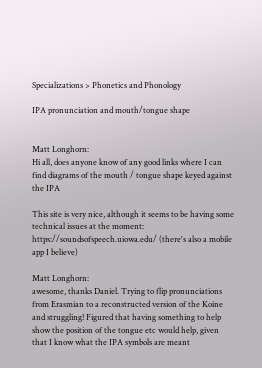Specializations > Phonetics and Phonology

IPA pronunciation and mouth/tongue shape


Matt Longhorn:
Hi all, does anyone know of any good links where I can find diagrams of the mouth / tongue shape keyed against the IPA

This site is very nice, although it seems to be having some technical issues at the moment: https://soundsofspeech.uiowa.edu/ (there's also a mobile app I believe)

Matt Longhorn:
awesome, thanks Daniel. Trying to flip pronunciations from Erasmian to a reconstructed version of the Koine and struggling! Figured that having something to help show the position of the tongue etc would help, given that I know what the IPA symbols are meant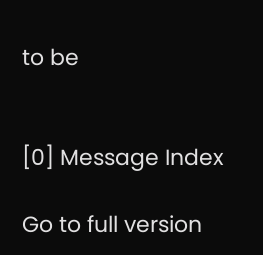to be


[0] Message Index

Go to full version